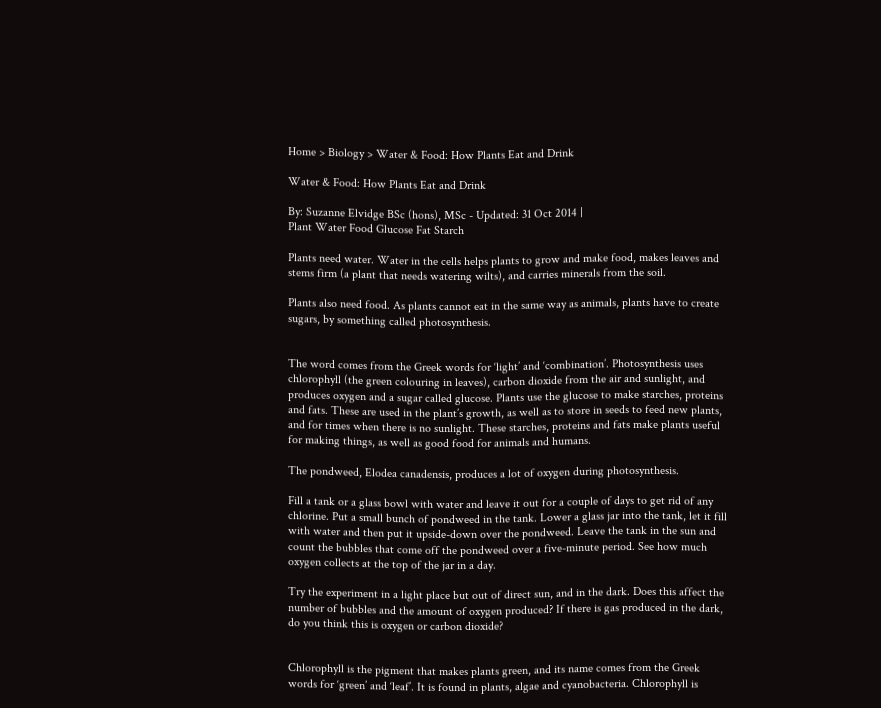Home > Biology > Water & Food: How Plants Eat and Drink

Water & Food: How Plants Eat and Drink

By: Suzanne Elvidge BSc (hons), MSc - Updated: 31 Oct 2014 |
Plant Water Food Glucose Fat Starch

Plants need water. Water in the cells helps plants to grow and make food, makes leaves and stems firm (a plant that needs watering wilts), and carries minerals from the soil.

Plants also need food. As plants cannot eat in the same way as animals, plants have to create sugars, by something called photosynthesis.


The word comes from the Greek words for ‘light’ and ‘combination’. Photosynthesis uses chlorophyll (the green colouring in leaves), carbon dioxide from the air and sunlight, and produces oxygen and a sugar called glucose. Plants use the glucose to make starches, proteins and fats. These are used in the plant’s growth, as well as to store in seeds to feed new plants, and for times when there is no sunlight. These starches, proteins and fats make plants useful for making things, as well as good food for animals and humans.

The pondweed, Elodea canadensis, produces a lot of oxygen during photosynthesis.

Fill a tank or a glass bowl with water and leave it out for a couple of days to get rid of any chlorine. Put a small bunch of pondweed in the tank. Lower a glass jar into the tank, let it fill with water and then put it upside-down over the pondweed. Leave the tank in the sun and count the bubbles that come off the pondweed over a five-minute period. See how much oxygen collects at the top of the jar in a day.

Try the experiment in a light place but out of direct sun, and in the dark. Does this affect the number of bubbles and the amount of oxygen produced? If there is gas produced in the dark, do you think this is oxygen or carbon dioxide?


Chlorophyll is the pigment that makes plants green, and its name comes from the Greek words for ‘green’ and ‘leaf’. It is found in plants, algae and cyanobacteria. Chlorophyll is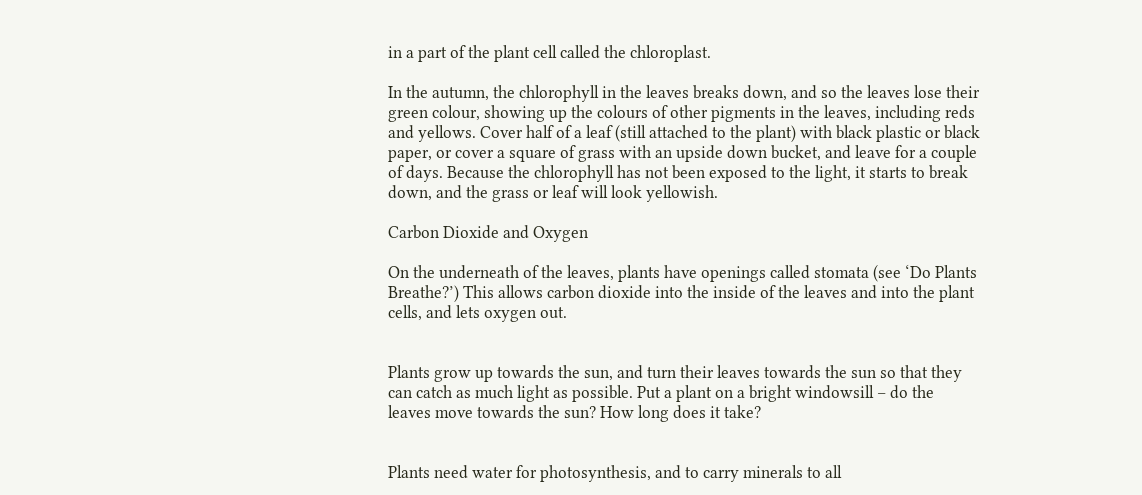in a part of the plant cell called the chloroplast.

In the autumn, the chlorophyll in the leaves breaks down, and so the leaves lose their green colour, showing up the colours of other pigments in the leaves, including reds and yellows. Cover half of a leaf (still attached to the plant) with black plastic or black paper, or cover a square of grass with an upside down bucket, and leave for a couple of days. Because the chlorophyll has not been exposed to the light, it starts to break down, and the grass or leaf will look yellowish.

Carbon Dioxide and Oxygen

On the underneath of the leaves, plants have openings called stomata (see ‘Do Plants Breathe?’) This allows carbon dioxide into the inside of the leaves and into the plant cells, and lets oxygen out.


Plants grow up towards the sun, and turn their leaves towards the sun so that they can catch as much light as possible. Put a plant on a bright windowsill – do the leaves move towards the sun? How long does it take?


Plants need water for photosynthesis, and to carry minerals to all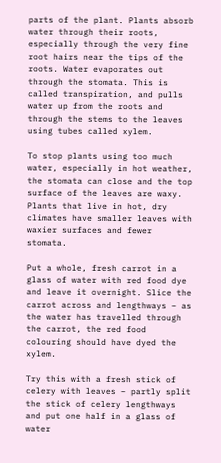parts of the plant. Plants absorb water through their roots, especially through the very fine root hairs near the tips of the roots. Water evaporates out through the stomata. This is called transpiration, and pulls water up from the roots and through the stems to the leaves using tubes called xylem.

To stop plants using too much water, especially in hot weather, the stomata can close and the top surface of the leaves are waxy. Plants that live in hot, dry climates have smaller leaves with waxier surfaces and fewer stomata.

Put a whole, fresh carrot in a glass of water with red food dye and leave it overnight. Slice the carrot across and lengthways – as the water has travelled through the carrot, the red food colouring should have dyed the xylem.

Try this with a fresh stick of celery with leaves – partly split the stick of celery lengthways and put one half in a glass of water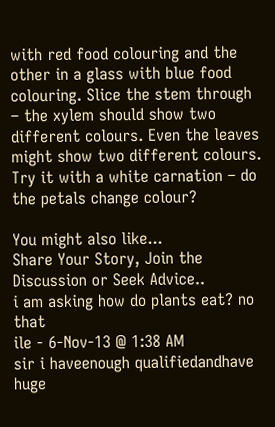with red food colouring and the other in a glass with blue food colouring. Slice the stem through – the xylem should show two different colours. Even the leaves might show two different colours. Try it with a white carnation – do the petals change colour?

You might also like...
Share Your Story, Join the Discussion or Seek Advice..
i am asking how do plants eat? no that
ile - 6-Nov-13 @ 1:38 AM
sir i haveenough qualifiedandhave huge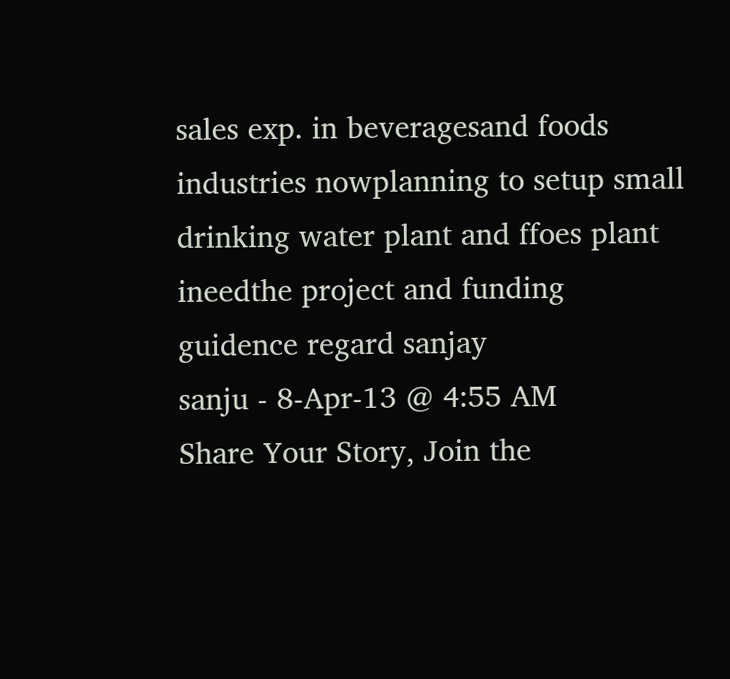sales exp. in beveragesand foods industries nowplanning to setup small drinking water plant and ffoes plant ineedthe project and funding guidence regard sanjay
sanju - 8-Apr-13 @ 4:55 AM
Share Your Story, Join the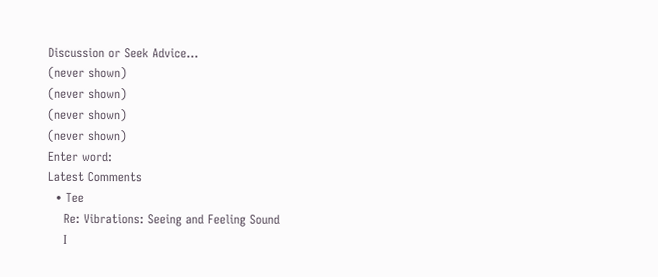Discussion or Seek Advice...
(never shown)
(never shown)
(never shown)
(never shown)
Enter word:
Latest Comments
  • Tee
    Re: Vibrations: Seeing and Feeling Sound
    I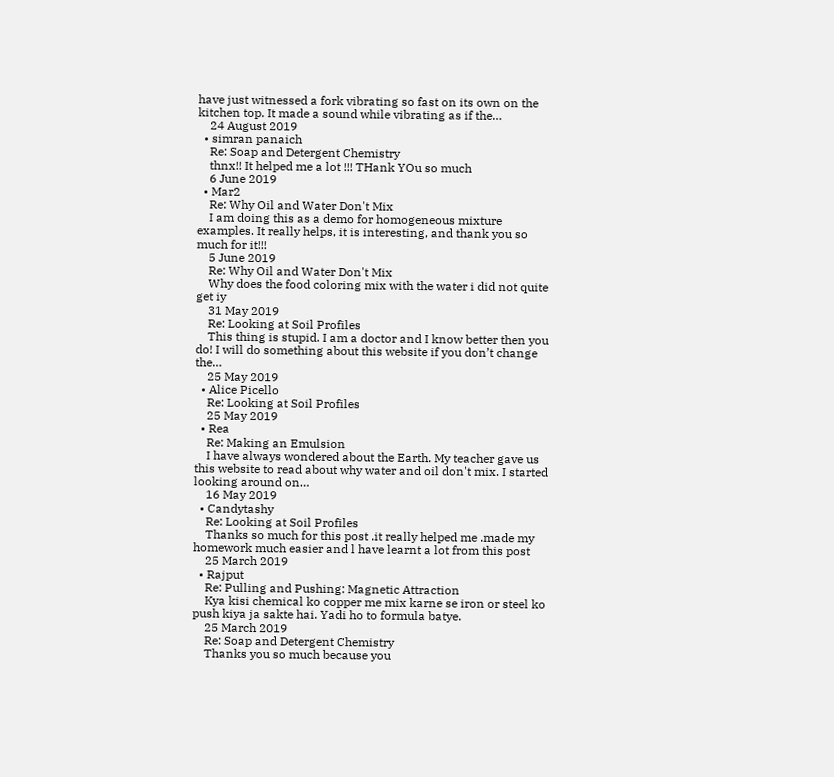have just witnessed a fork vibrating so fast on its own on the kitchen top. It made a sound while vibrating as if the…
    24 August 2019
  • simran panaich
    Re: Soap and Detergent Chemistry
    thnx!! It helped me a lot !!! THank YOu so much
    6 June 2019
  • Mar2
    Re: Why Oil and Water Don't Mix
    I am doing this as a demo for homogeneous mixture examples. It really helps, it is interesting, and thank you so much for it!!!
    5 June 2019
    Re: Why Oil and Water Don't Mix
    Why does the food coloring mix with the water i did not quite get iy
    31 May 2019
    Re: Looking at Soil Profiles
    This thing is stupid. I am a doctor and I know better then you do! I will do something about this website if you don’t change the…
    25 May 2019
  • Alice Picello
    Re: Looking at Soil Profiles
    25 May 2019
  • Rea
    Re: Making an Emulsion
    I have always wondered about the Earth. My teacher gave us this website to read about why water and oil don't mix. I started looking around on…
    16 May 2019
  • Candytashy
    Re: Looking at Soil Profiles
    Thanks so much for this post .it really helped me .made my homework much easier and l have learnt a lot from this post
    25 March 2019
  • Rajput
    Re: Pulling and Pushing: Magnetic Attraction
    Kya kisi chemical ko copper me mix karne se iron or steel ko push kiya ja sakte hai. Yadi ho to formula batye.
    25 March 2019
    Re: Soap and Detergent Chemistry
    Thanks you so much because you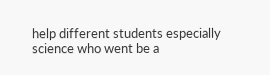help different students especially science who went be a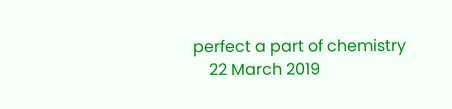perfect a part of chemistry
    22 March 2019